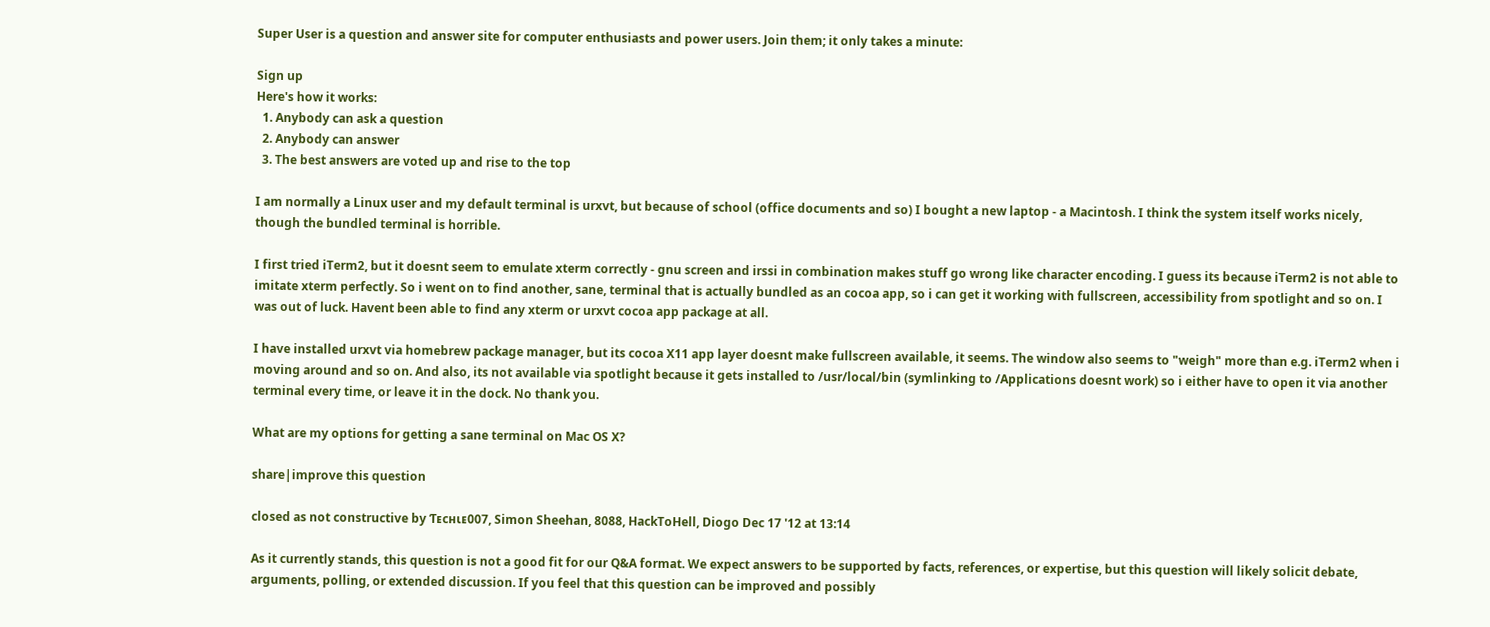Super User is a question and answer site for computer enthusiasts and power users. Join them; it only takes a minute:

Sign up
Here's how it works:
  1. Anybody can ask a question
  2. Anybody can answer
  3. The best answers are voted up and rise to the top

I am normally a Linux user and my default terminal is urxvt, but because of school (office documents and so) I bought a new laptop - a Macintosh. I think the system itself works nicely, though the bundled terminal is horrible.

I first tried iTerm2, but it doesnt seem to emulate xterm correctly - gnu screen and irssi in combination makes stuff go wrong like character encoding. I guess its because iTerm2 is not able to imitate xterm perfectly. So i went on to find another, sane, terminal that is actually bundled as an cocoa app, so i can get it working with fullscreen, accessibility from spotlight and so on. I was out of luck. Havent been able to find any xterm or urxvt cocoa app package at all.

I have installed urxvt via homebrew package manager, but its cocoa X11 app layer doesnt make fullscreen available, it seems. The window also seems to "weigh" more than e.g. iTerm2 when i moving around and so on. And also, its not available via spotlight because it gets installed to /usr/local/bin (symlinking to /Applications doesnt work) so i either have to open it via another terminal every time, or leave it in the dock. No thank you.

What are my options for getting a sane terminal on Mac OS X?

share|improve this question

closed as not constructive by Ƭᴇcʜιᴇ007, Simon Sheehan, 8088, HackToHell, Diogo Dec 17 '12 at 13:14

As it currently stands, this question is not a good fit for our Q&A format. We expect answers to be supported by facts, references, or expertise, but this question will likely solicit debate, arguments, polling, or extended discussion. If you feel that this question can be improved and possibly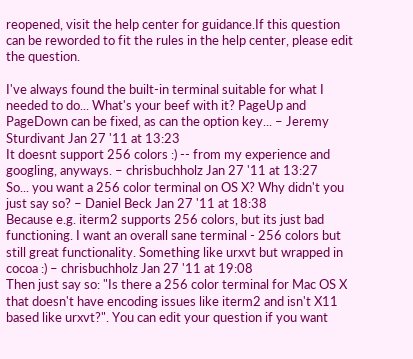reopened, visit the help center for guidance.If this question can be reworded to fit the rules in the help center, please edit the question.

I've always found the built-in terminal suitable for what I needed to do... What's your beef with it? PageUp and PageDown can be fixed, as can the option key... – Jeremy Sturdivant Jan 27 '11 at 13:23
It doesnt support 256 colors :) -- from my experience and googling, anyways. – chrisbuchholz Jan 27 '11 at 13:27
So... you want a 256 color terminal on OS X? Why didn't you just say so? – Daniel Beck Jan 27 '11 at 18:38
Because e.g. iterm2 supports 256 colors, but its just bad functioning. I want an overall sane terminal - 256 colors but still great functionality. Something like urxvt but wrapped in cocoa :) – chrisbuchholz Jan 27 '11 at 19:08
Then just say so: "Is there a 256 color terminal for Mac OS X that doesn't have encoding issues like iterm2 and isn't X11 based like urxvt?". You can edit your question if you want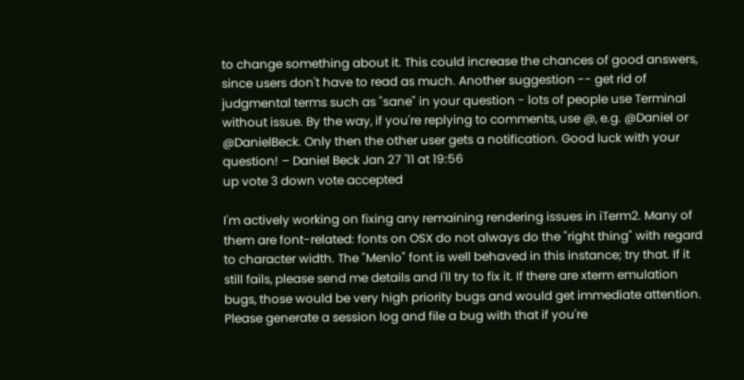to change something about it. This could increase the chances of good answers, since users don't have to read as much. Another suggestion -- get rid of judgmental terms such as "sane" in your question - lots of people use Terminal without issue. By the way, if you're replying to comments, use @, e.g. @Daniel or @DanielBeck. Only then the other user gets a notification. Good luck with your question! – Daniel Beck Jan 27 '11 at 19:56
up vote 3 down vote accepted

I'm actively working on fixing any remaining rendering issues in iTerm2. Many of them are font-related: fonts on OSX do not always do the "right thing" with regard to character width. The "Menlo" font is well behaved in this instance; try that. If it still fails, please send me details and I'll try to fix it. If there are xterm emulation bugs, those would be very high priority bugs and would get immediate attention. Please generate a session log and file a bug with that if you're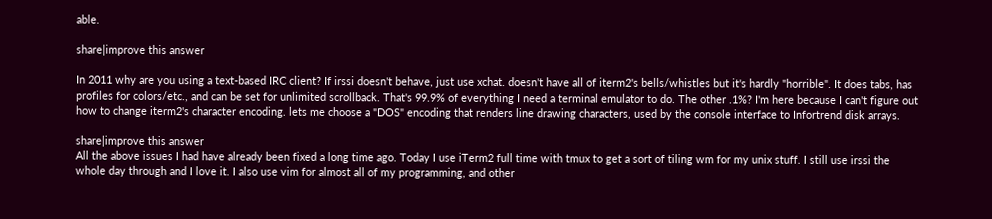able.

share|improve this answer

In 2011 why are you using a text-based IRC client? If irssi doesn't behave, just use xchat. doesn't have all of iterm2's bells/whistles but it's hardly "horrible". It does tabs, has profiles for colors/etc., and can be set for unlimited scrollback. That's 99.9% of everything I need a terminal emulator to do. The other .1%? I'm here because I can't figure out how to change iterm2's character encoding. lets me choose a "DOS" encoding that renders line drawing characters, used by the console interface to Infortrend disk arrays.

share|improve this answer
All the above issues I had have already been fixed a long time ago. Today I use iTerm2 full time with tmux to get a sort of tiling wm for my unix stuff. I still use irssi the whole day through and I love it. I also use vim for almost all of my programming, and other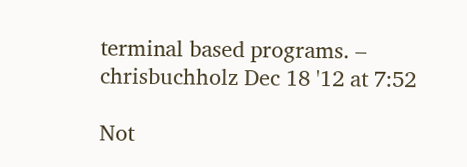terminal based programs. – chrisbuchholz Dec 18 '12 at 7:52

Not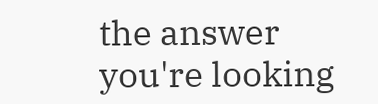the answer you're looking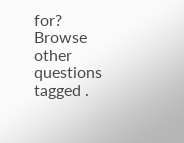for? Browse other questions tagged .